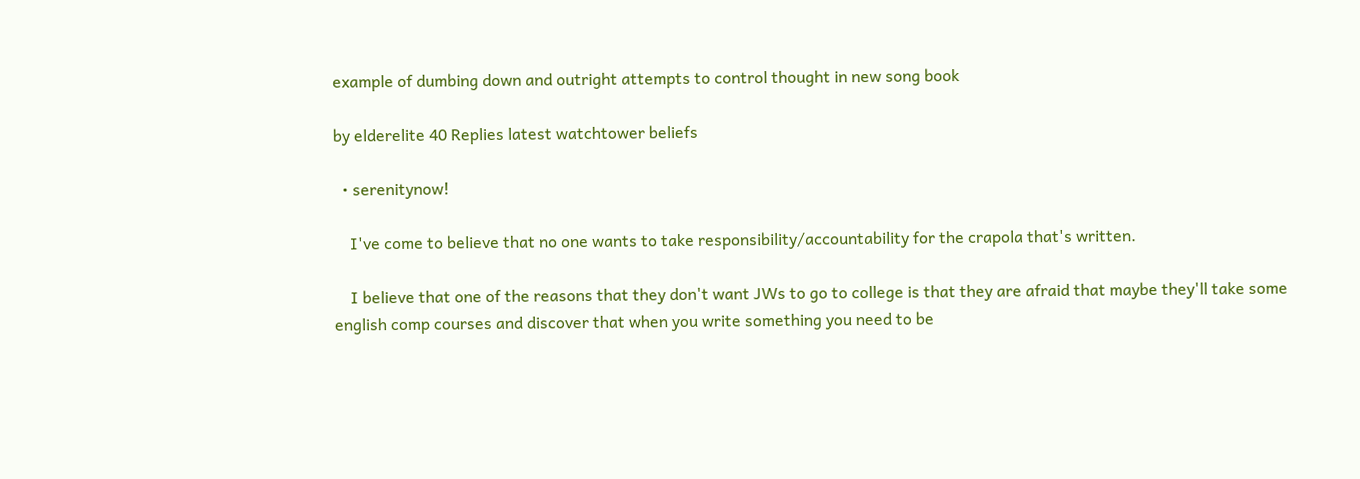example of dumbing down and outright attempts to control thought in new song book

by elderelite 40 Replies latest watchtower beliefs

  • serenitynow!

    I've come to believe that no one wants to take responsibility/accountability for the crapola that's written.

    I believe that one of the reasons that they don't want JWs to go to college is that they are afraid that maybe they'll take some english comp courses and discover that when you write something you need to be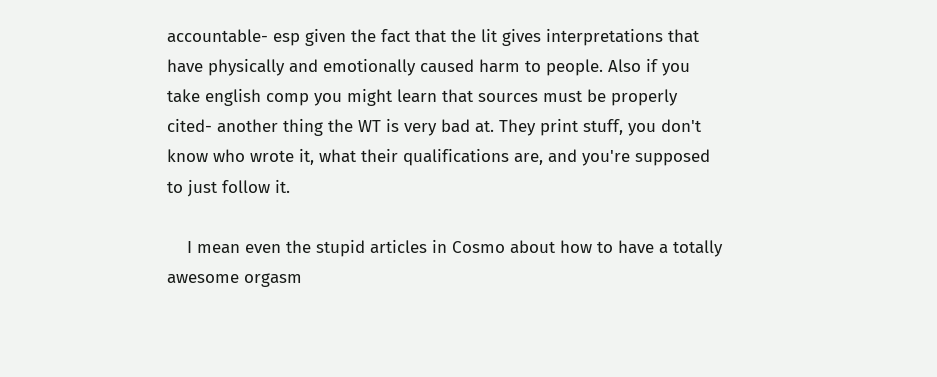accountable- esp given the fact that the lit gives interpretations that have physically and emotionally caused harm to people. Also if you take english comp you might learn that sources must be properly cited- another thing the WT is very bad at. They print stuff, you don't know who wrote it, what their qualifications are, and you're supposed to just follow it.

    I mean even the stupid articles in Cosmo about how to have a totally awesome orgasm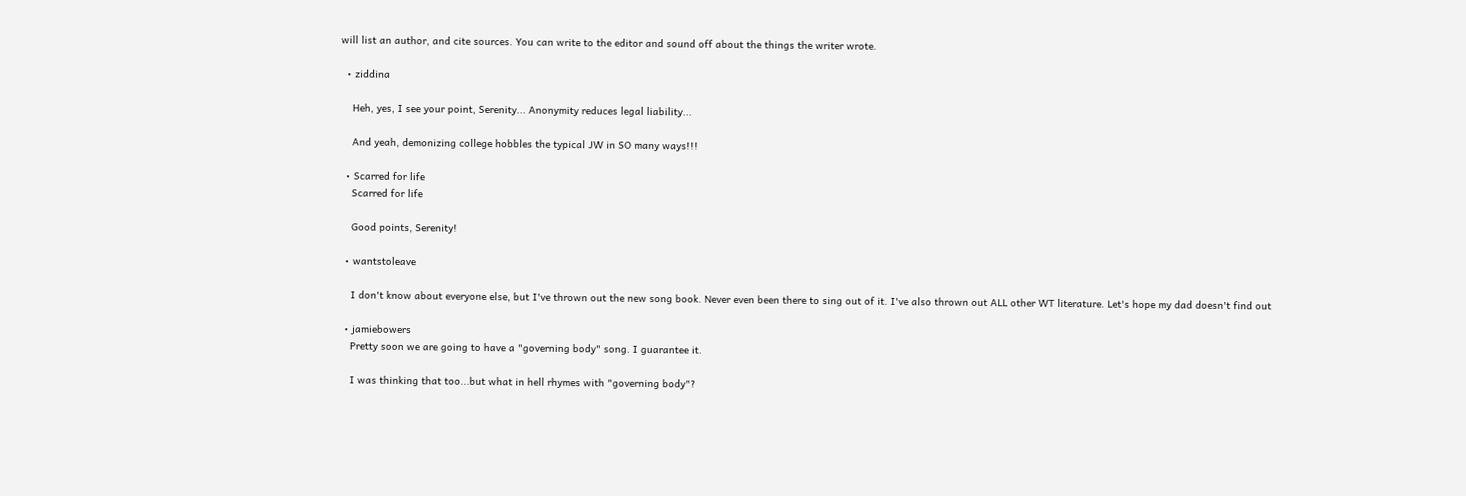will list an author, and cite sources. You can write to the editor and sound off about the things the writer wrote.

  • ziddina

    Heh, yes, I see your point, Serenity... Anonymity reduces legal liability...

    And yeah, demonizing college hobbles the typical JW in SO many ways!!!

  • Scarred for life
    Scarred for life

    Good points, Serenity!

  • wantstoleave

    I don't know about everyone else, but I've thrown out the new song book. Never even been there to sing out of it. I've also thrown out ALL other WT literature. Let's hope my dad doesn't find out

  • jamiebowers
    Pretty soon we are going to have a "governing body" song. I guarantee it.

    I was thinking that too...but what in hell rhymes with "governing body"?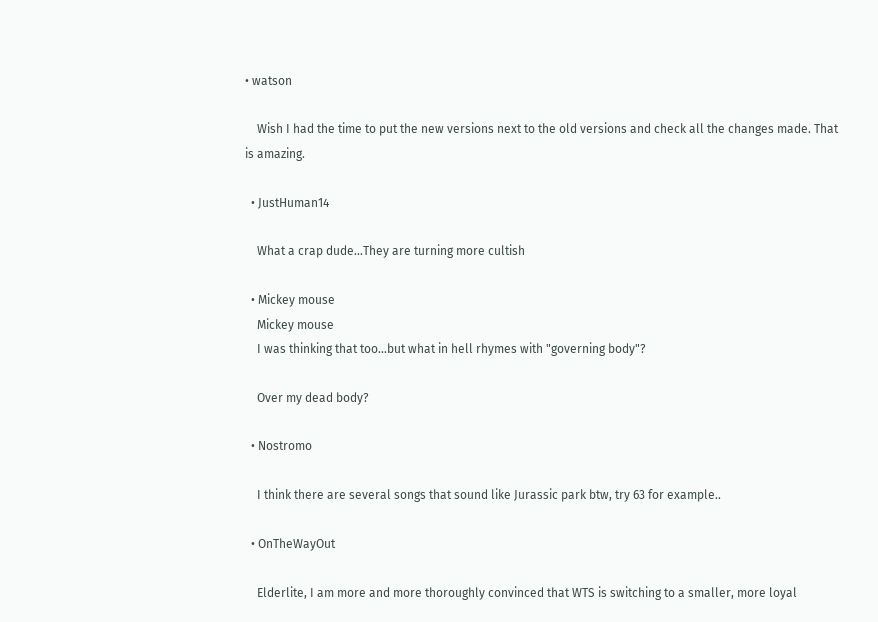• watson

    Wish I had the time to put the new versions next to the old versions and check all the changes made. That is amazing.

  • JustHuman14

    What a crap dude...They are turning more cultish

  • Mickey mouse
    Mickey mouse
    I was thinking that too...but what in hell rhymes with "governing body"?

    Over my dead body?

  • Nostromo

    I think there are several songs that sound like Jurassic park btw, try 63 for example..

  • OnTheWayOut

    Elderlite, I am more and more thoroughly convinced that WTS is switching to a smaller, more loyal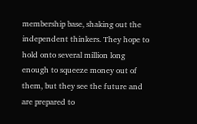membership base, shaking out the independent thinkers. They hope to hold onto several million long enough to squeeze money out of them, but they see the future and are prepared to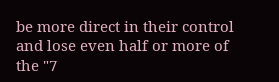be more direct in their control and lose even half or more of the "7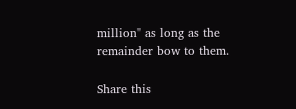million" as long as the remainder bow to them.

Share this